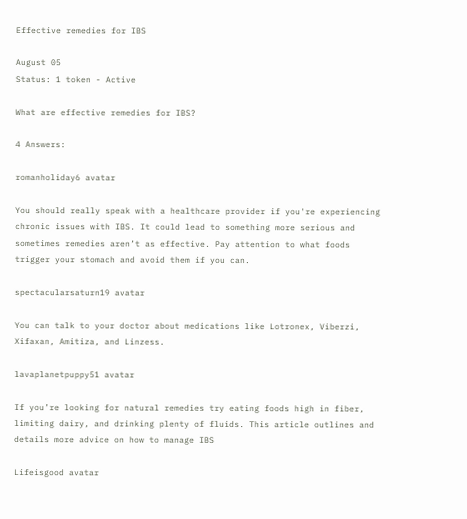Effective remedies for IBS

August 05
Status: 1 token - Active

What are effective remedies for IBS?

4 Answers:

romanholiday6 avatar

You should really speak with a healthcare provider if you're experiencing chronic issues with IBS. It could lead to something more serious and sometimes remedies aren’t as effective. Pay attention to what foods trigger your stomach and avoid them if you can.

spectacularsaturn19 avatar

You can talk to your doctor about medications like Lotronex, Viberzi, Xifaxan, Amitiza, and Linzess.

lavaplanetpuppy51 avatar

If you’re looking for natural remedies try eating foods high in fiber, limiting dairy, and drinking plenty of fluids. This article outlines and details more advice on how to manage IBS

Lifeisgood avatar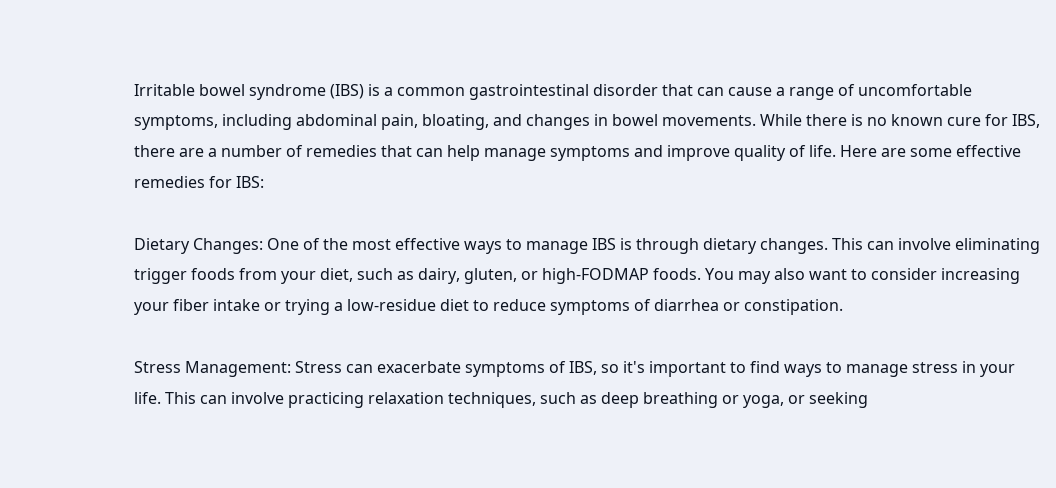Irritable bowel syndrome (IBS) is a common gastrointestinal disorder that can cause a range of uncomfortable symptoms, including abdominal pain, bloating, and changes in bowel movements. While there is no known cure for IBS, there are a number of remedies that can help manage symptoms and improve quality of life. Here are some effective remedies for IBS:

Dietary Changes: One of the most effective ways to manage IBS is through dietary changes. This can involve eliminating trigger foods from your diet, such as dairy, gluten, or high-FODMAP foods. You may also want to consider increasing your fiber intake or trying a low-residue diet to reduce symptoms of diarrhea or constipation.

Stress Management: Stress can exacerbate symptoms of IBS, so it's important to find ways to manage stress in your life. This can involve practicing relaxation techniques, such as deep breathing or yoga, or seeking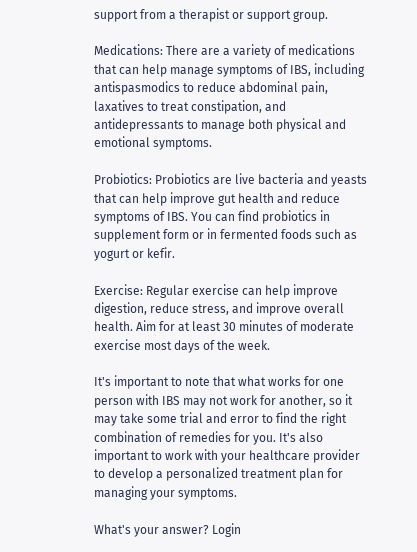support from a therapist or support group.

Medications: There are a variety of medications that can help manage symptoms of IBS, including antispasmodics to reduce abdominal pain, laxatives to treat constipation, and antidepressants to manage both physical and emotional symptoms.

Probiotics: Probiotics are live bacteria and yeasts that can help improve gut health and reduce symptoms of IBS. You can find probiotics in supplement form or in fermented foods such as yogurt or kefir.

Exercise: Regular exercise can help improve digestion, reduce stress, and improve overall health. Aim for at least 30 minutes of moderate exercise most days of the week.

It's important to note that what works for one person with IBS may not work for another, so it may take some trial and error to find the right combination of remedies for you. It's also important to work with your healthcare provider to develop a personalized treatment plan for managing your symptoms.

What's your answer? Login